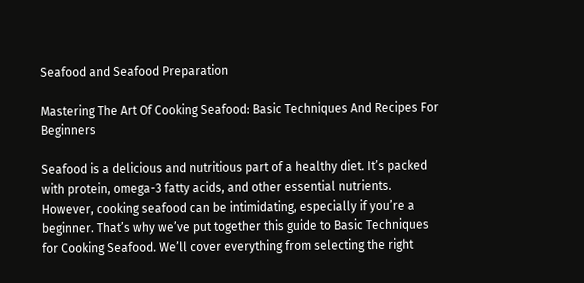Seafood and Seafood Preparation

Mastering The Art Of Cooking Seafood: Basic Techniques And Recipes For Beginners

Seafood is a delicious and nutritious part of a healthy diet. It’s packed with protein, omega-3 fatty acids, and other essential nutrients. However, cooking seafood can be intimidating, especially if you’re a beginner. That’s why we’ve put together this guide to Basic Techniques for Cooking Seafood. We’ll cover everything from selecting the right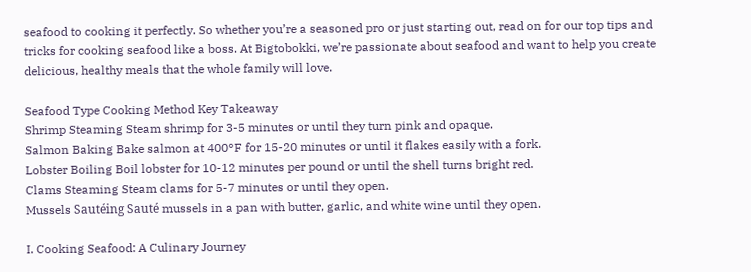seafood to cooking it perfectly. So whether you’re a seasoned pro or just starting out, read on for our top tips and tricks for cooking seafood like a boss. At Bigtobokki, we’re passionate about seafood and want to help you create delicious, healthy meals that the whole family will love.

Seafood Type Cooking Method Key Takeaway
Shrimp Steaming Steam shrimp for 3-5 minutes or until they turn pink and opaque.
Salmon Baking Bake salmon at 400°F for 15-20 minutes or until it flakes easily with a fork.
Lobster Boiling Boil lobster for 10-12 minutes per pound or until the shell turns bright red.
Clams Steaming Steam clams for 5-7 minutes or until they open.
Mussels Sautéing Sauté mussels in a pan with butter, garlic, and white wine until they open.

I. Cooking Seafood: A Culinary Journey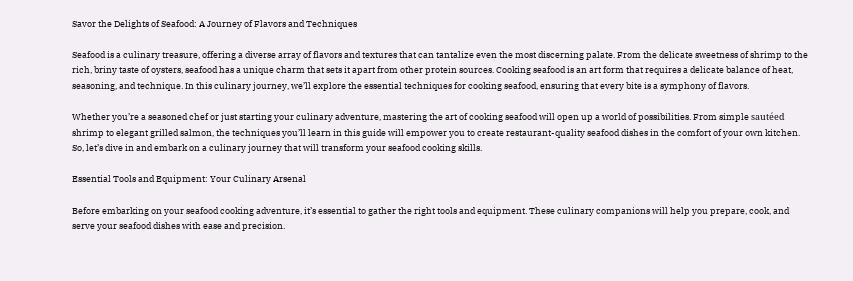Savor the Delights of Seafood: A Journey of Flavors and Techniques

Seafood is a culinary treasure, offering a diverse array of flavors and textures that can tantalize even the most discerning palate. From the delicate sweetness of shrimp to the rich, briny taste of oysters, seafood has a unique charm that sets it apart from other protein sources. Cooking seafood is an art form that requires a delicate balance of heat, seasoning, and technique. In this culinary journey, we’ll explore the essential techniques for cooking seafood, ensuring that every bite is a symphony of flavors.

Whether you’re a seasoned chef or just starting your culinary adventure, mastering the art of cooking seafood will open up a world of possibilities. From simple sautéed shrimp to elegant grilled salmon, the techniques you’ll learn in this guide will empower you to create restaurant-quality seafood dishes in the comfort of your own kitchen. So, let’s dive in and embark on a culinary journey that will transform your seafood cooking skills.

Essential Tools and Equipment: Your Culinary Arsenal

Before embarking on your seafood cooking adventure, it’s essential to gather the right tools and equipment. These culinary companions will help you prepare, cook, and serve your seafood dishes with ease and precision.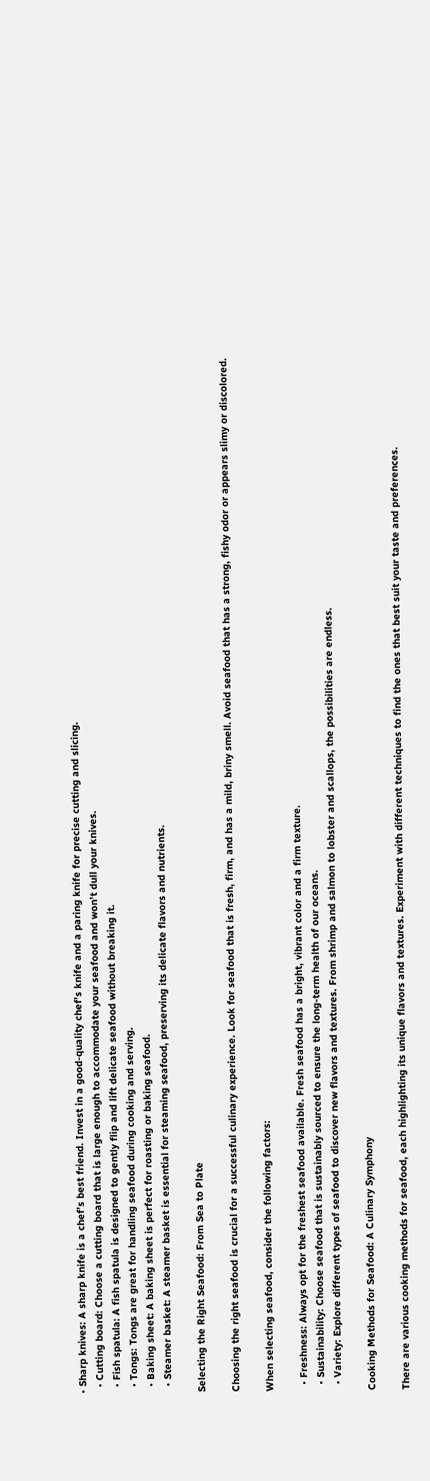• Sharp knives: A sharp knife is a chef’s best friend. Invest in a good-quality chef’s knife and a paring knife for precise cutting and slicing.
  • Cutting board: Choose a cutting board that is large enough to accommodate your seafood and won’t dull your knives.
  • Fish spatula: A fish spatula is designed to gently flip and lift delicate seafood without breaking it.
  • Tongs: Tongs are great for handling seafood during cooking and serving.
  • Baking sheet: A baking sheet is perfect for roasting or baking seafood.
  • Steamer basket: A steamer basket is essential for steaming seafood, preserving its delicate flavors and nutrients.

Selecting the Right Seafood: From Sea to Plate

Choosing the right seafood is crucial for a successful culinary experience. Look for seafood that is fresh, firm, and has a mild, briny smell. Avoid seafood that has a strong, fishy odor or appears slimy or discolored.

When selecting seafood, consider the following factors:

  • Freshness: Always opt for the freshest seafood available. Fresh seafood has a bright, vibrant color and a firm texture.
  • Sustainability: Choose seafood that is sustainably sourced to ensure the long-term health of our oceans.
  • Variety: Explore different types of seafood to discover new flavors and textures. From shrimp and salmon to lobster and scallops, the possibilities are endless.

Cooking Methods for Seafood: A Culinary Symphony

There are various cooking methods for seafood, each highlighting its unique flavors and textures. Experiment with different techniques to find the ones that best suit your taste and preferences.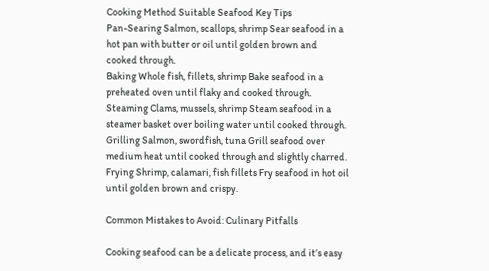Cooking Method Suitable Seafood Key Tips
Pan-Searing Salmon, scallops, shrimp Sear seafood in a hot pan with butter or oil until golden brown and cooked through.
Baking Whole fish, fillets, shrimp Bake seafood in a preheated oven until flaky and cooked through.
Steaming Clams, mussels, shrimp Steam seafood in a steamer basket over boiling water until cooked through.
Grilling Salmon, swordfish, tuna Grill seafood over medium heat until cooked through and slightly charred.
Frying Shrimp, calamari, fish fillets Fry seafood in hot oil until golden brown and crispy.

Common Mistakes to Avoid: Culinary Pitfalls

Cooking seafood can be a delicate process, and it’s easy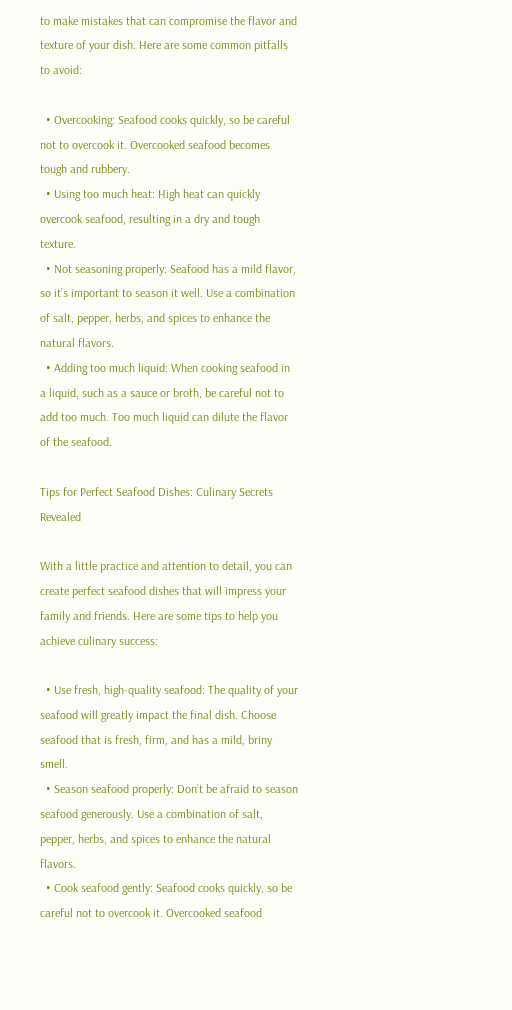to make mistakes that can compromise the flavor and texture of your dish. Here are some common pitfalls to avoid:

  • Overcooking: Seafood cooks quickly, so be careful not to overcook it. Overcooked seafood becomes tough and rubbery.
  • Using too much heat: High heat can quickly overcook seafood, resulting in a dry and tough texture.
  • Not seasoning properly: Seafood has a mild flavor, so it’s important to season it well. Use a combination of salt, pepper, herbs, and spices to enhance the natural flavors.
  • Adding too much liquid: When cooking seafood in a liquid, such as a sauce or broth, be careful not to add too much. Too much liquid can dilute the flavor of the seafood.

Tips for Perfect Seafood Dishes: Culinary Secrets Revealed

With a little practice and attention to detail, you can create perfect seafood dishes that will impress your family and friends. Here are some tips to help you achieve culinary success:

  • Use fresh, high-quality seafood: The quality of your seafood will greatly impact the final dish. Choose seafood that is fresh, firm, and has a mild, briny smell.
  • Season seafood properly: Don’t be afraid to season seafood generously. Use a combination of salt, pepper, herbs, and spices to enhance the natural flavors.
  • Cook seafood gently: Seafood cooks quickly, so be careful not to overcook it. Overcooked seafood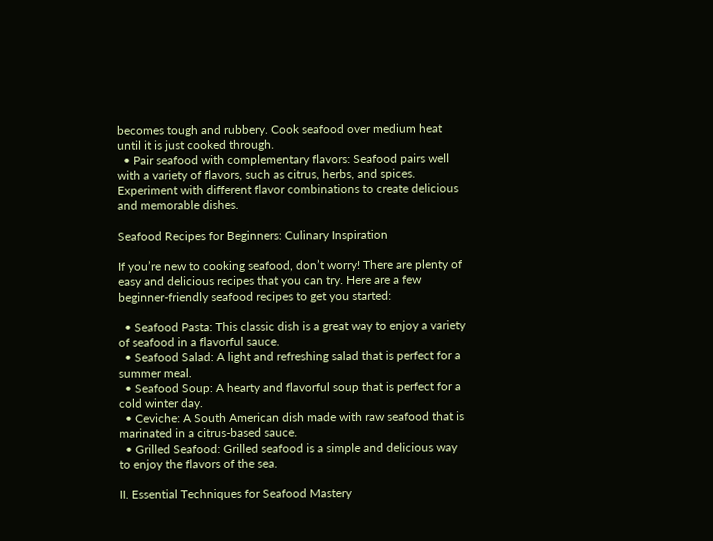becomes tough and rubbery. Cook seafood over medium heat until it is just cooked through.
  • Pair seafood with complementary flavors: Seafood pairs well with a variety of flavors, such as citrus, herbs, and spices. Experiment with different flavor combinations to create delicious and memorable dishes.

Seafood Recipes for Beginners: Culinary Inspiration

If you’re new to cooking seafood, don’t worry! There are plenty of easy and delicious recipes that you can try. Here are a few beginner-friendly seafood recipes to get you started:

  • Seafood Pasta: This classic dish is a great way to enjoy a variety of seafood in a flavorful sauce.
  • Seafood Salad: A light and refreshing salad that is perfect for a summer meal.
  • Seafood Soup: A hearty and flavorful soup that is perfect for a cold winter day.
  • Ceviche: A South American dish made with raw seafood that is marinated in a citrus-based sauce.
  • Grilled Seafood: Grilled seafood is a simple and delicious way to enjoy the flavors of the sea.

II. Essential Techniques for Seafood Mastery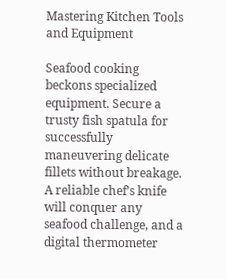Mastering Kitchen Tools and Equipment

Seafood cooking beckons specialized equipment. Secure a trusty fish spatula for successfully maneuvering delicate fillets without breakage. A reliable chef’s knife will conquer any seafood challenge, and a digital thermometer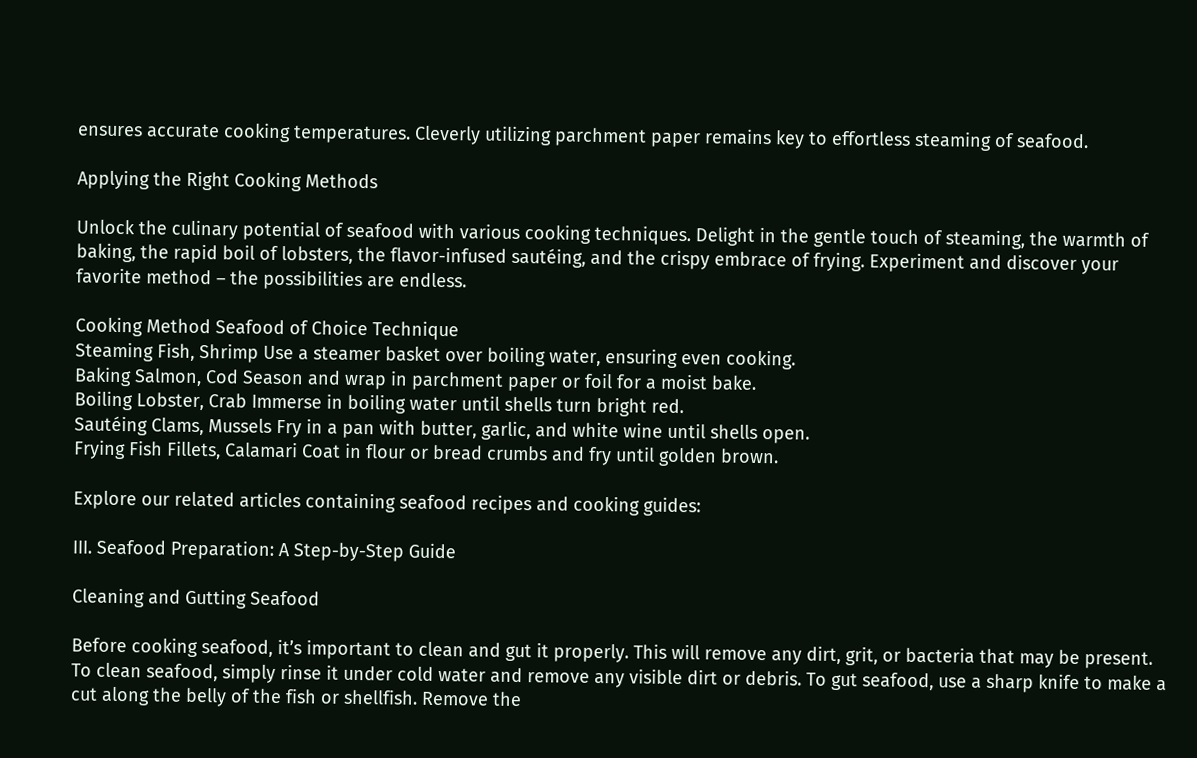ensures accurate cooking temperatures. Cleverly utilizing parchment paper remains key to effortless steaming of seafood.

Applying the Right Cooking Methods

Unlock the culinary potential of seafood with various cooking techniques. Delight in the gentle touch of steaming, the warmth of baking, the rapid boil of lobsters, the flavor-infused sautéing, and the crispy embrace of frying. Experiment and discover your favorite method – the possibilities are endless.

Cooking Method Seafood of Choice Technique
Steaming Fish, Shrimp Use a steamer basket over boiling water, ensuring even cooking.
Baking Salmon, Cod Season and wrap in parchment paper or foil for a moist bake.
Boiling Lobster, Crab Immerse in boiling water until shells turn bright red.
Sautéing Clams, Mussels Fry in a pan with butter, garlic, and white wine until shells open.
Frying Fish Fillets, Calamari Coat in flour or bread crumbs and fry until golden brown.

Explore our related articles containing seafood recipes and cooking guides:

III. Seafood Preparation: A Step-by-Step Guide

Cleaning and Gutting Seafood

Before cooking seafood, it’s important to clean and gut it properly. This will remove any dirt, grit, or bacteria that may be present. To clean seafood, simply rinse it under cold water and remove any visible dirt or debris. To gut seafood, use a sharp knife to make a cut along the belly of the fish or shellfish. Remove the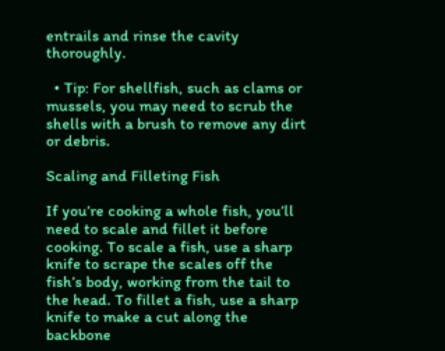entrails and rinse the cavity thoroughly.

  • Tip: For shellfish, such as clams or mussels, you may need to scrub the shells with a brush to remove any dirt or debris.

Scaling and Filleting Fish

If you’re cooking a whole fish, you’ll need to scale and fillet it before cooking. To scale a fish, use a sharp knife to scrape the scales off the fish’s body, working from the tail to the head. To fillet a fish, use a sharp knife to make a cut along the backbone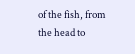of the fish, from the head to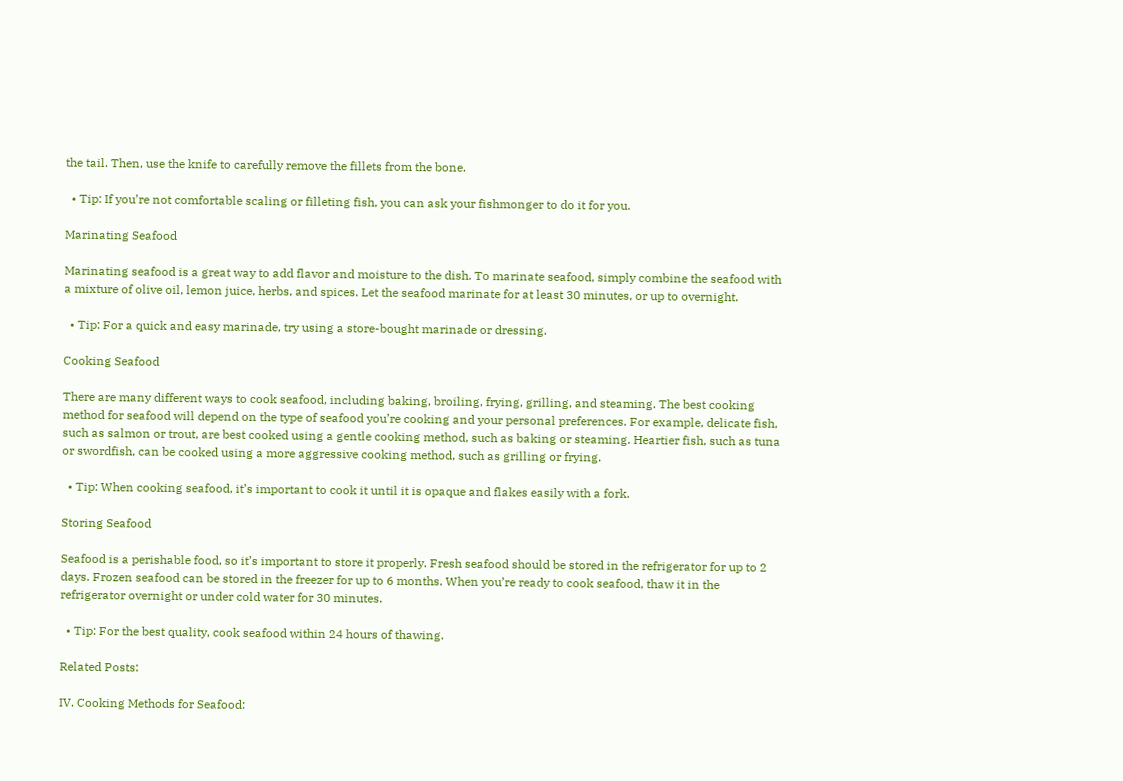the tail. Then, use the knife to carefully remove the fillets from the bone.

  • Tip: If you’re not comfortable scaling or filleting fish, you can ask your fishmonger to do it for you.

Marinating Seafood

Marinating seafood is a great way to add flavor and moisture to the dish. To marinate seafood, simply combine the seafood with a mixture of olive oil, lemon juice, herbs, and spices. Let the seafood marinate for at least 30 minutes, or up to overnight.

  • Tip: For a quick and easy marinade, try using a store-bought marinade or dressing.

Cooking Seafood

There are many different ways to cook seafood, including baking, broiling, frying, grilling, and steaming. The best cooking method for seafood will depend on the type of seafood you’re cooking and your personal preferences. For example, delicate fish, such as salmon or trout, are best cooked using a gentle cooking method, such as baking or steaming. Heartier fish, such as tuna or swordfish, can be cooked using a more aggressive cooking method, such as grilling or frying.

  • Tip: When cooking seafood, it’s important to cook it until it is opaque and flakes easily with a fork.

Storing Seafood

Seafood is a perishable food, so it’s important to store it properly. Fresh seafood should be stored in the refrigerator for up to 2 days. Frozen seafood can be stored in the freezer for up to 6 months. When you’re ready to cook seafood, thaw it in the refrigerator overnight or under cold water for 30 minutes.

  • Tip: For the best quality, cook seafood within 24 hours of thawing.

Related Posts:

IV. Cooking Methods for Seafood: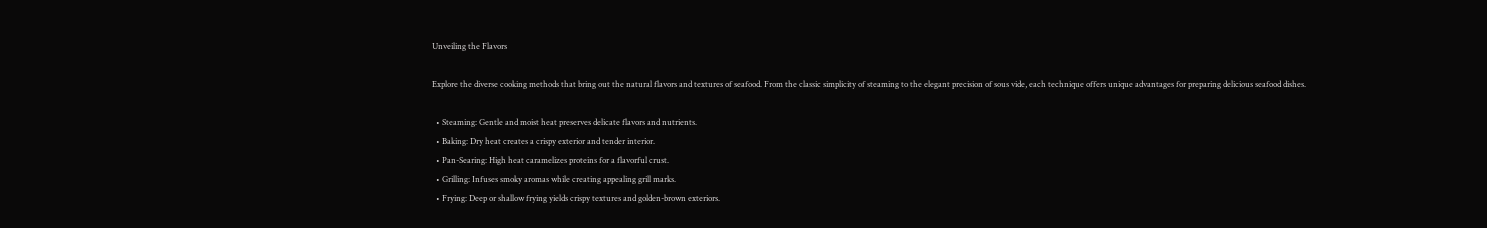Unveiling the Flavors

Explore the diverse cooking methods that bring out the natural flavors and textures of seafood. From the classic simplicity of steaming to the elegant precision of sous vide, each technique offers unique advantages for preparing delicious seafood dishes.

  • Steaming: Gentle and moist heat preserves delicate flavors and nutrients.
  • Baking: Dry heat creates a crispy exterior and tender interior.
  • Pan-Searing: High heat caramelizes proteins for a flavorful crust.
  • Grilling: Infuses smoky aromas while creating appealing grill marks.
  • Frying: Deep or shallow frying yields crispy textures and golden-brown exteriors.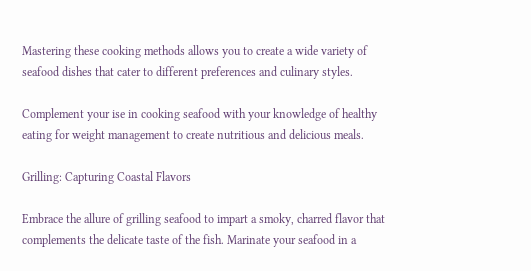Mastering these cooking methods allows you to create a wide variety of seafood dishes that cater to different preferences and culinary styles.

Complement your ise in cooking seafood with your knowledge of healthy eating for weight management to create nutritious and delicious meals.

Grilling: Capturing Coastal Flavors

Embrace the allure of grilling seafood to impart a smoky, charred flavor that complements the delicate taste of the fish. Marinate your seafood in a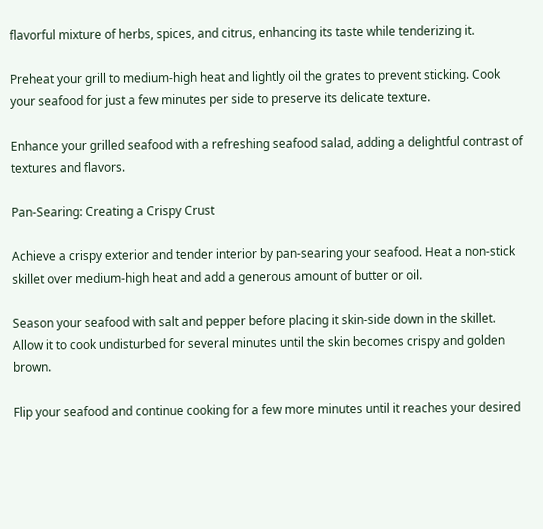flavorful mixture of herbs, spices, and citrus, enhancing its taste while tenderizing it.

Preheat your grill to medium-high heat and lightly oil the grates to prevent sticking. Cook your seafood for just a few minutes per side to preserve its delicate texture.

Enhance your grilled seafood with a refreshing seafood salad, adding a delightful contrast of textures and flavors.

Pan-Searing: Creating a Crispy Crust

Achieve a crispy exterior and tender interior by pan-searing your seafood. Heat a non-stick skillet over medium-high heat and add a generous amount of butter or oil.

Season your seafood with salt and pepper before placing it skin-side down in the skillet. Allow it to cook undisturbed for several minutes until the skin becomes crispy and golden brown.

Flip your seafood and continue cooking for a few more minutes until it reaches your desired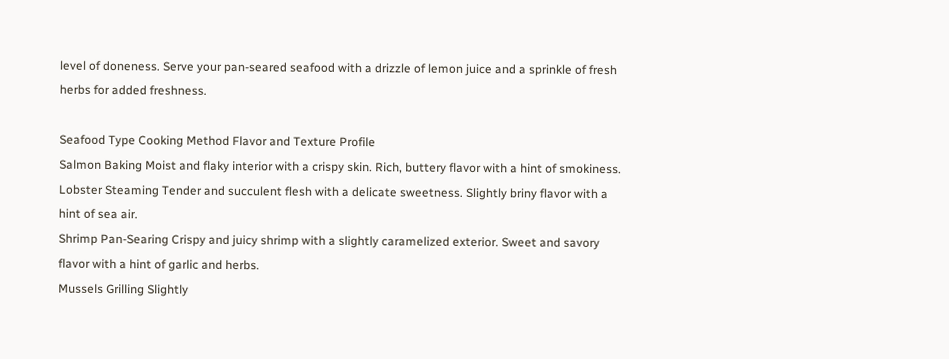level of doneness. Serve your pan-seared seafood with a drizzle of lemon juice and a sprinkle of fresh herbs for added freshness.

Seafood Type Cooking Method Flavor and Texture Profile
Salmon Baking Moist and flaky interior with a crispy skin. Rich, buttery flavor with a hint of smokiness.
Lobster Steaming Tender and succulent flesh with a delicate sweetness. Slightly briny flavor with a hint of sea air.
Shrimp Pan-Searing Crispy and juicy shrimp with a slightly caramelized exterior. Sweet and savory flavor with a hint of garlic and herbs.
Mussels Grilling Slightly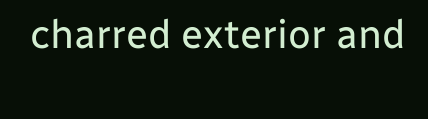charred exterior and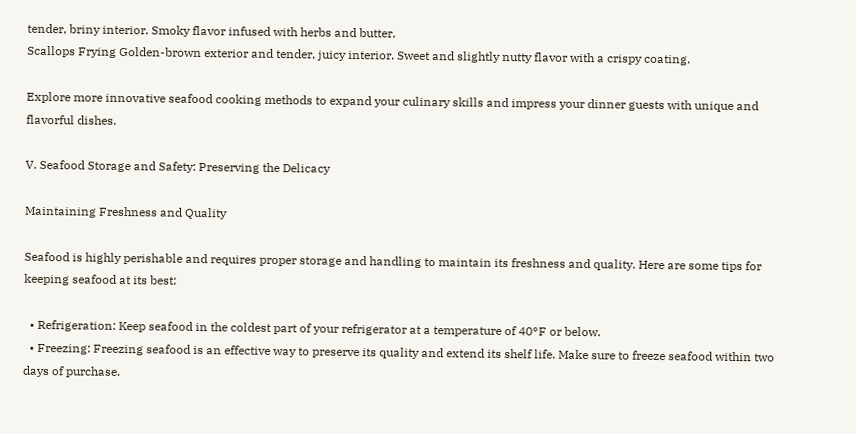tender, briny interior. Smoky flavor infused with herbs and butter.
Scallops Frying Golden-brown exterior and tender, juicy interior. Sweet and slightly nutty flavor with a crispy coating.

Explore more innovative seafood cooking methods to expand your culinary skills and impress your dinner guests with unique and flavorful dishes.

V. Seafood Storage and Safety: Preserving the Delicacy

Maintaining Freshness and Quality

Seafood is highly perishable and requires proper storage and handling to maintain its freshness and quality. Here are some tips for keeping seafood at its best:

  • Refrigeration: Keep seafood in the coldest part of your refrigerator at a temperature of 40°F or below.
  • Freezing: Freezing seafood is an effective way to preserve its quality and extend its shelf life. Make sure to freeze seafood within two days of purchase.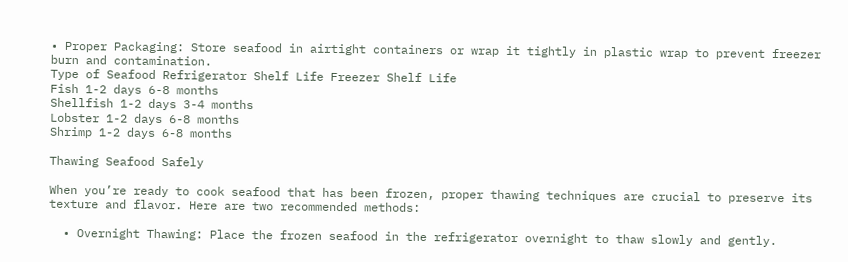• Proper Packaging: Store seafood in airtight containers or wrap it tightly in plastic wrap to prevent freezer burn and contamination.
Type of Seafood Refrigerator Shelf Life Freezer Shelf Life
Fish 1-2 days 6-8 months
Shellfish 1-2 days 3-4 months
Lobster 1-2 days 6-8 months
Shrimp 1-2 days 6-8 months

Thawing Seafood Safely

When you’re ready to cook seafood that has been frozen, proper thawing techniques are crucial to preserve its texture and flavor. Here are two recommended methods:

  • Overnight Thawing: Place the frozen seafood in the refrigerator overnight to thaw slowly and gently.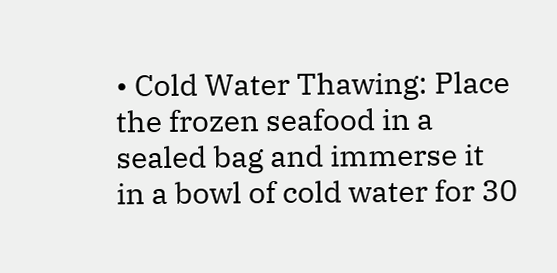• Cold Water Thawing: Place the frozen seafood in a sealed bag and immerse it in a bowl of cold water for 30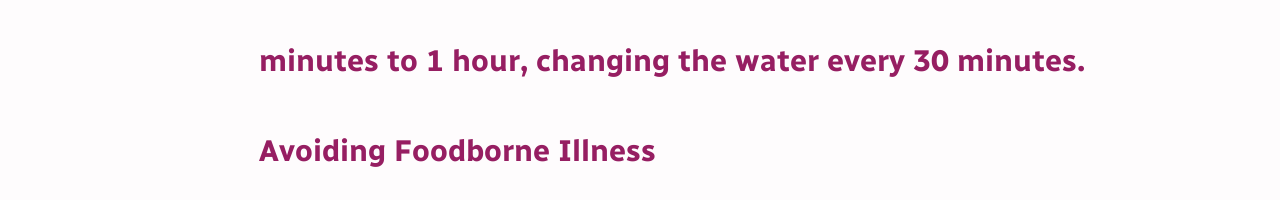minutes to 1 hour, changing the water every 30 minutes.

Avoiding Foodborne Illness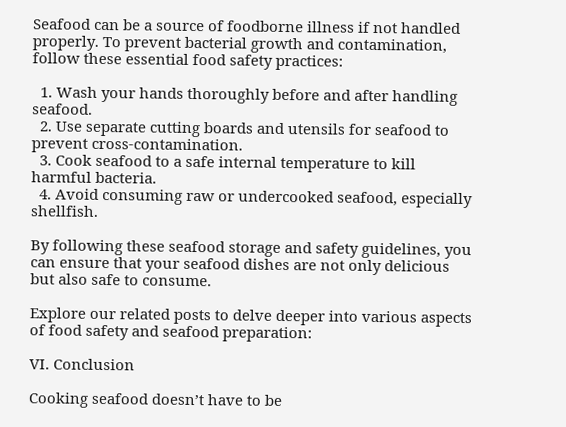Seafood can be a source of foodborne illness if not handled properly. To prevent bacterial growth and contamination, follow these essential food safety practices:

  1. Wash your hands thoroughly before and after handling seafood.
  2. Use separate cutting boards and utensils for seafood to prevent cross-contamination.
  3. Cook seafood to a safe internal temperature to kill harmful bacteria.
  4. Avoid consuming raw or undercooked seafood, especially shellfish.

By following these seafood storage and safety guidelines, you can ensure that your seafood dishes are not only delicious but also safe to consume.

Explore our related posts to delve deeper into various aspects of food safety and seafood preparation:

VI. Conclusion

Cooking seafood doesn’t have to be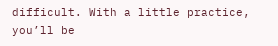difficult. With a little practice, you’ll be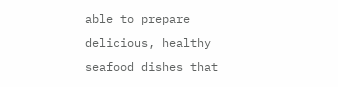able to prepare delicious, healthy seafood dishes that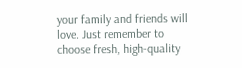your family and friends will love. Just remember to choose fresh, high-quality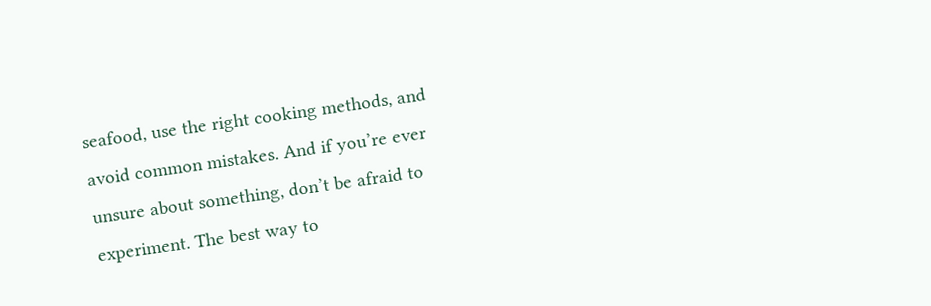seafood, use the right cooking methods, and avoid common mistakes. And if you’re ever unsure about something, don’t be afraid to experiment. The best way to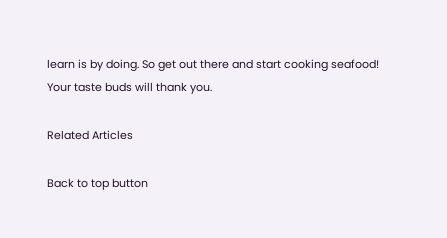learn is by doing. So get out there and start cooking seafood! Your taste buds will thank you.

Related Articles

Back to top button